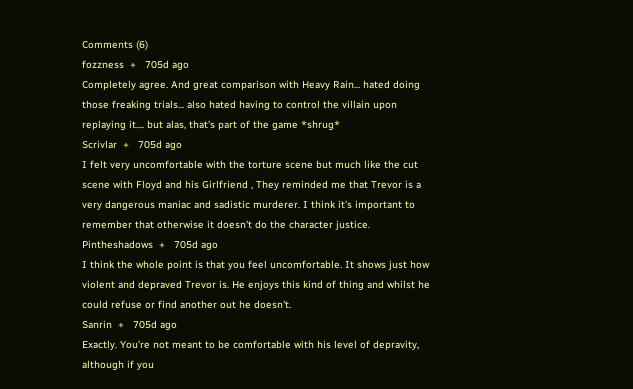Comments (6)
fozzness  +   705d ago
Completely agree. And great comparison with Heavy Rain... hated doing those freaking trials... also hated having to control the villain upon replaying it.... but alas, that's part of the game *shrug*
Scrivlar  +   705d ago
I felt very uncomfortable with the torture scene but much like the cut scene with Floyd and his Girlfriend , They reminded me that Trevor is a very dangerous maniac and sadistic murderer. I think it's important to remember that otherwise it doesn't do the character justice.
Pintheshadows  +   705d ago
I think the whole point is that you feel uncomfortable. It shows just how violent and depraved Trevor is. He enjoys this kind of thing and whilst he could refuse or find another out he doesn't.
Sanrin  +   705d ago
Exactly. You're not meant to be comfortable with his level of depravity, although if you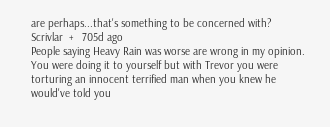are perhaps...that's something to be concerned with?
Scrivlar  +   705d ago
People saying Heavy Rain was worse are wrong in my opinion. You were doing it to yourself but with Trevor you were torturing an innocent terrified man when you knew he would've told you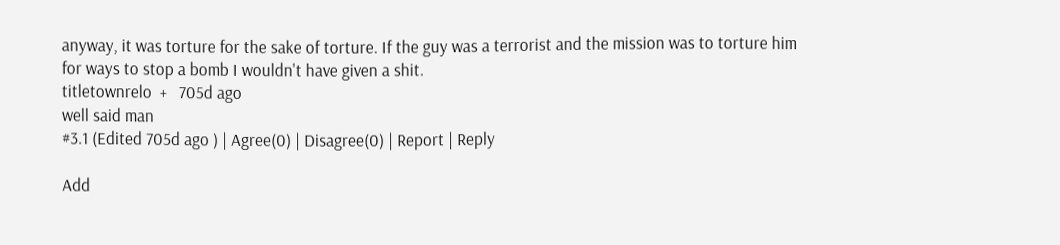anyway, it was torture for the sake of torture. If the guy was a terrorist and the mission was to torture him for ways to stop a bomb I wouldn't have given a shit.
titletownrelo  +   705d ago
well said man
#3.1 (Edited 705d ago ) | Agree(0) | Disagree(0) | Report | Reply

Add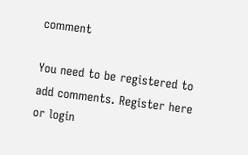comment

You need to be registered to add comments. Register here or login